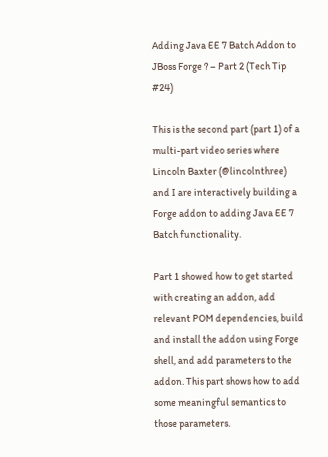Adding Java EE 7 Batch Addon to JBoss Forge ? – Part 2 (Tech Tip #24)

This is the second part (part 1) of a multi-part video series where Lincoln Baxter (@lincolnthree) and I are interactively building a Forge addon to adding Java EE 7 Batch functionality.

Part 1 showed how to get started with creating an addon, add relevant POM dependencies, build and install the addon using Forge shell, and add parameters to the addon. This part shows how to add some meaningful semantics to those parameters.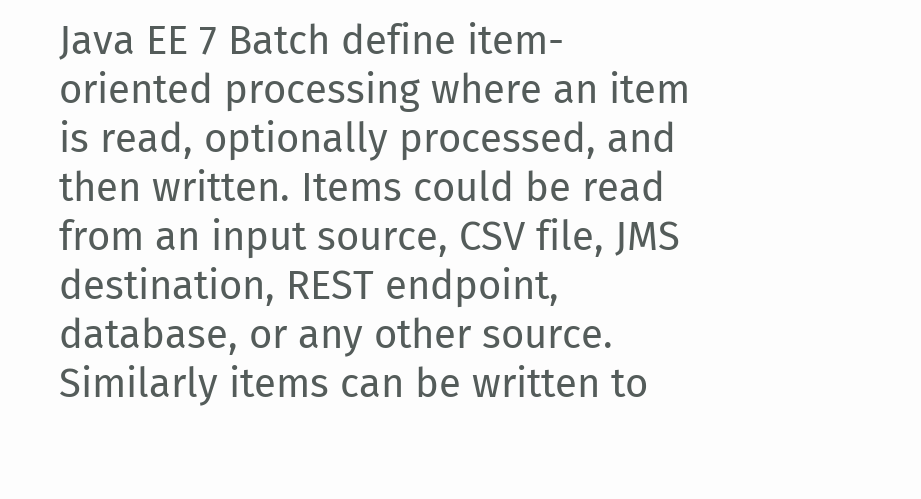Java EE 7 Batch define item-oriented processing where an item is read, optionally processed, and then written. Items could be read from an input source, CSV file, JMS destination, REST endpoint, database, or any other source. Similarly items can be written to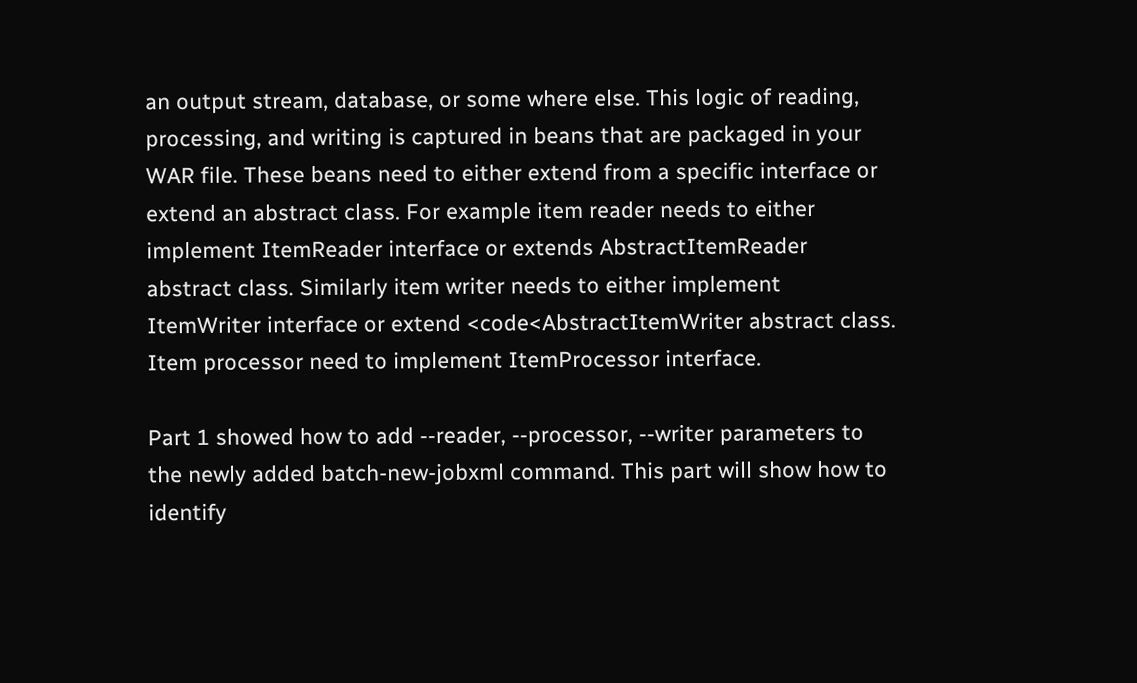an output stream, database, or some where else. This logic of reading, processing, and writing is captured in beans that are packaged in your WAR file. These beans need to either extend from a specific interface or extend an abstract class. For example item reader needs to either implement ItemReader interface or extends AbstractItemReader abstract class. Similarly item writer needs to either implement ItemWriter interface or extend <code<AbstractItemWriter abstract class. Item processor need to implement ItemProcessor interface.

Part 1 showed how to add --reader, --processor, --writer parameters to the newly added batch-new-jobxml command. This part will show how to identify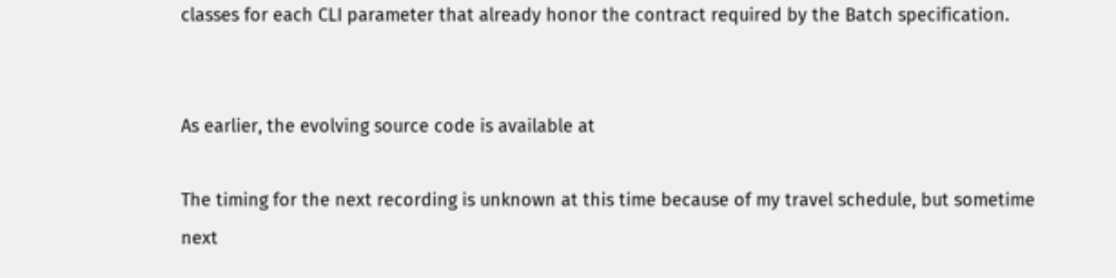classes for each CLI parameter that already honor the contract required by the Batch specification.


As earlier, the evolving source code is available at

The timing for the next recording is unknown at this time because of my travel schedule, but sometime next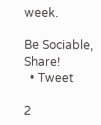week.

Be Sociable, Share!
  • Tweet

2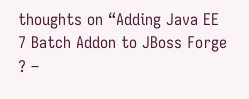thoughts on “Adding Java EE 7 Batch Addon to JBoss Forge ? –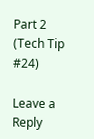Part 2 (Tech Tip #24)

Leave a Reply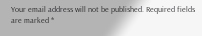Your email address will not be published. Required fields are marked *